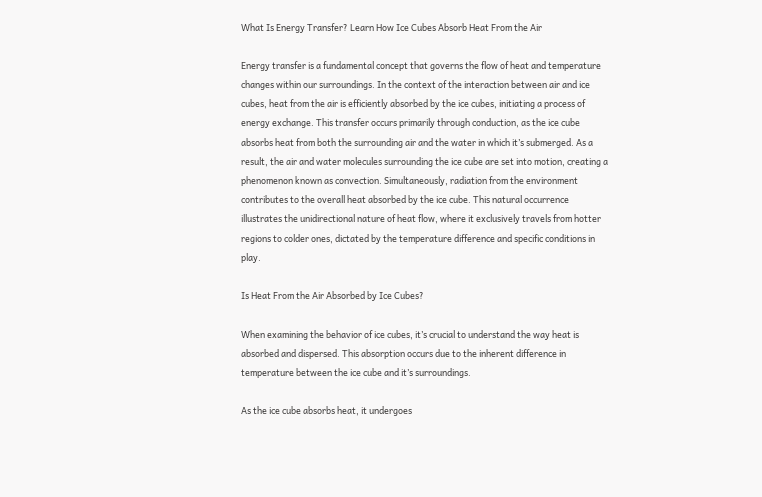What Is Energy Transfer? Learn How Ice Cubes Absorb Heat From the Air

Energy transfer is a fundamental concept that governs the flow of heat and temperature changes within our surroundings. In the context of the interaction between air and ice cubes, heat from the air is efficiently absorbed by the ice cubes, initiating a process of energy exchange. This transfer occurs primarily through conduction, as the ice cube absorbs heat from both the surrounding air and the water in which it’s submerged. As a result, the air and water molecules surrounding the ice cube are set into motion, creating a phenomenon known as convection. Simultaneously, radiation from the environment contributes to the overall heat absorbed by the ice cube. This natural occurrence illustrates the unidirectional nature of heat flow, where it exclusively travels from hotter regions to colder ones, dictated by the temperature difference and specific conditions in play.

Is Heat From the Air Absorbed by Ice Cubes?

When examining the behavior of ice cubes, it’s crucial to understand the way heat is absorbed and dispersed. This absorption occurs due to the inherent difference in temperature between the ice cube and it’s surroundings.

As the ice cube absorbs heat, it undergoes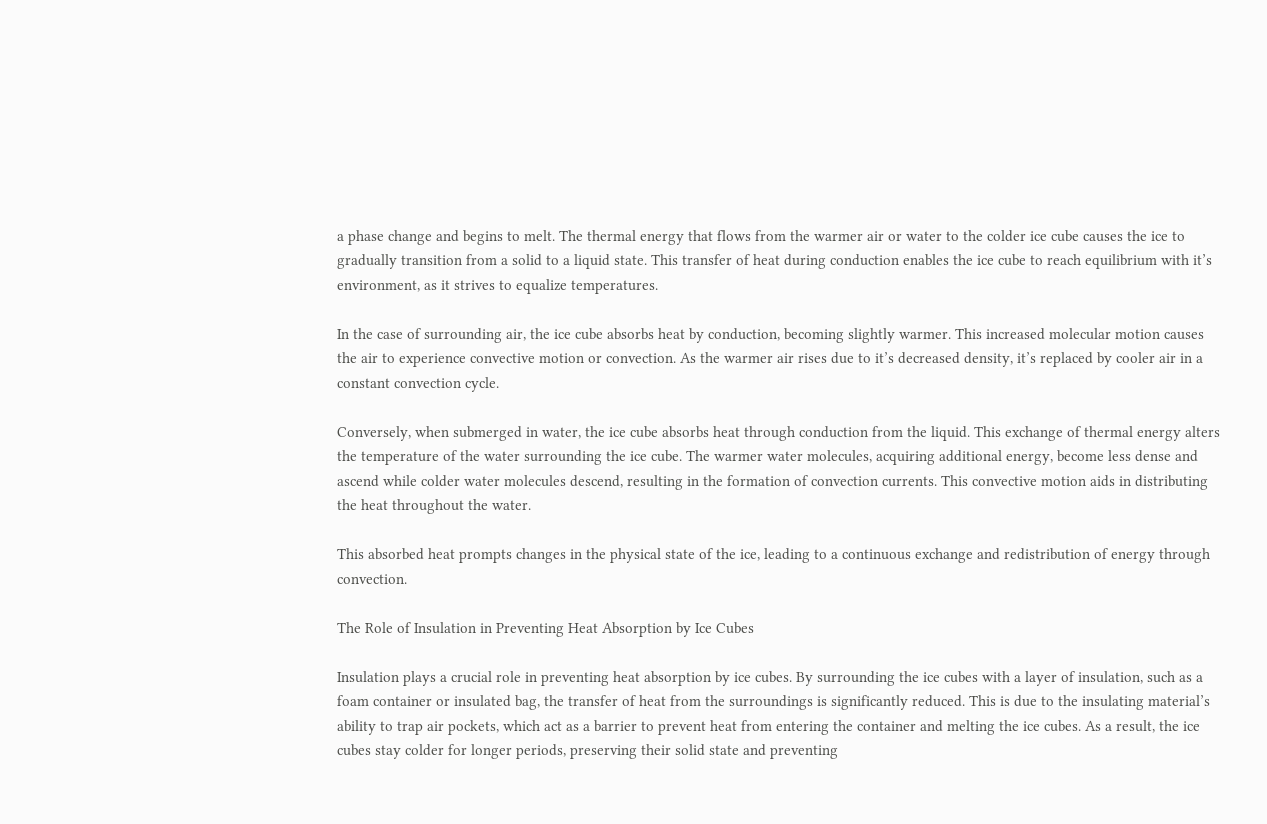a phase change and begins to melt. The thermal energy that flows from the warmer air or water to the colder ice cube causes the ice to gradually transition from a solid to a liquid state. This transfer of heat during conduction enables the ice cube to reach equilibrium with it’s environment, as it strives to equalize temperatures.

In the case of surrounding air, the ice cube absorbs heat by conduction, becoming slightly warmer. This increased molecular motion causes the air to experience convective motion or convection. As the warmer air rises due to it’s decreased density, it’s replaced by cooler air in a constant convection cycle.

Conversely, when submerged in water, the ice cube absorbs heat through conduction from the liquid. This exchange of thermal energy alters the temperature of the water surrounding the ice cube. The warmer water molecules, acquiring additional energy, become less dense and ascend while colder water molecules descend, resulting in the formation of convection currents. This convective motion aids in distributing the heat throughout the water.

This absorbed heat prompts changes in the physical state of the ice, leading to a continuous exchange and redistribution of energy through convection.

The Role of Insulation in Preventing Heat Absorption by Ice Cubes

Insulation plays a crucial role in preventing heat absorption by ice cubes. By surrounding the ice cubes with a layer of insulation, such as a foam container or insulated bag, the transfer of heat from the surroundings is significantly reduced. This is due to the insulating material’s ability to trap air pockets, which act as a barrier to prevent heat from entering the container and melting the ice cubes. As a result, the ice cubes stay colder for longer periods, preserving their solid state and preventing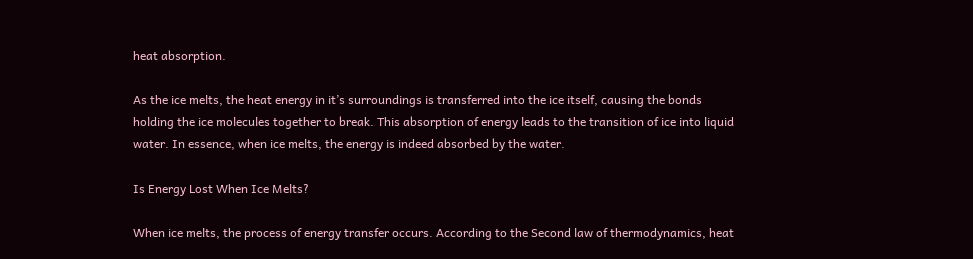heat absorption.

As the ice melts, the heat energy in it’s surroundings is transferred into the ice itself, causing the bonds holding the ice molecules together to break. This absorption of energy leads to the transition of ice into liquid water. In essence, when ice melts, the energy is indeed absorbed by the water.

Is Energy Lost When Ice Melts?

When ice melts, the process of energy transfer occurs. According to the Second law of thermodynamics, heat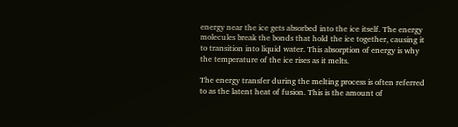energy near the ice gets absorbed into the ice itself. The energy molecules break the bonds that hold the ice together, causing it to transition into liquid water. This absorption of energy is why the temperature of the ice rises as it melts.

The energy transfer during the melting process is often referred to as the latent heat of fusion. This is the amount of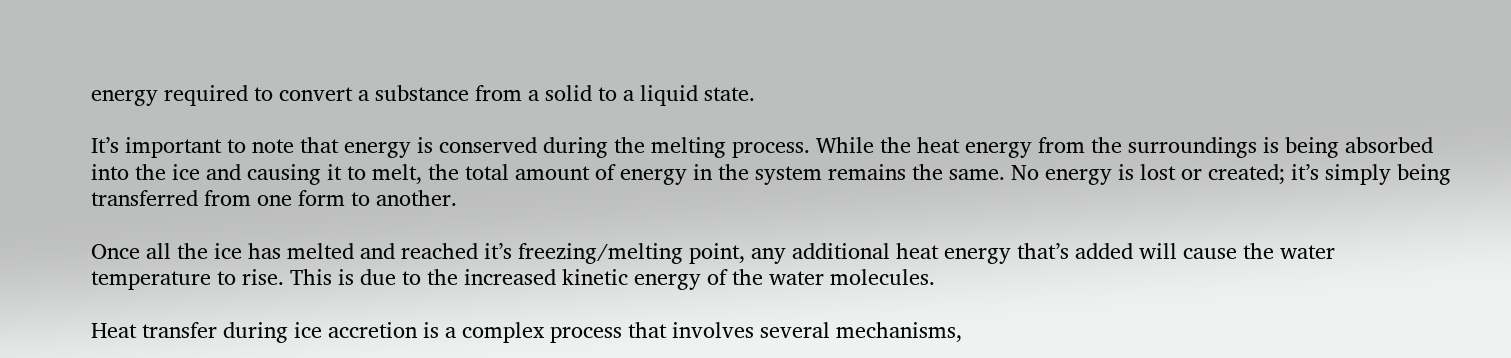energy required to convert a substance from a solid to a liquid state.

It’s important to note that energy is conserved during the melting process. While the heat energy from the surroundings is being absorbed into the ice and causing it to melt, the total amount of energy in the system remains the same. No energy is lost or created; it’s simply being transferred from one form to another.

Once all the ice has melted and reached it’s freezing/melting point, any additional heat energy that’s added will cause the water temperature to rise. This is due to the increased kinetic energy of the water molecules.

Heat transfer during ice accretion is a complex process that involves several mechanisms,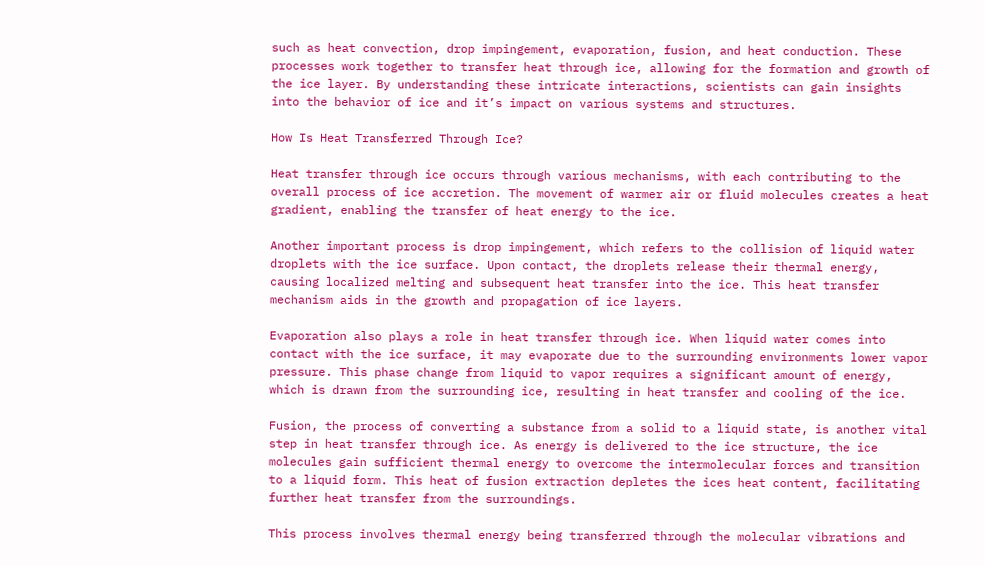such as heat convection, drop impingement, evaporation, fusion, and heat conduction. These processes work together to transfer heat through ice, allowing for the formation and growth of the ice layer. By understanding these intricate interactions, scientists can gain insights into the behavior of ice and it’s impact on various systems and structures.

How Is Heat Transferred Through Ice?

Heat transfer through ice occurs through various mechanisms, with each contributing to the overall process of ice accretion. The movement of warmer air or fluid molecules creates a heat gradient, enabling the transfer of heat energy to the ice.

Another important process is drop impingement, which refers to the collision of liquid water droplets with the ice surface. Upon contact, the droplets release their thermal energy, causing localized melting and subsequent heat transfer into the ice. This heat transfer mechanism aids in the growth and propagation of ice layers.

Evaporation also plays a role in heat transfer through ice. When liquid water comes into contact with the ice surface, it may evaporate due to the surrounding environments lower vapor pressure. This phase change from liquid to vapor requires a significant amount of energy, which is drawn from the surrounding ice, resulting in heat transfer and cooling of the ice.

Fusion, the process of converting a substance from a solid to a liquid state, is another vital step in heat transfer through ice. As energy is delivered to the ice structure, the ice molecules gain sufficient thermal energy to overcome the intermolecular forces and transition to a liquid form. This heat of fusion extraction depletes the ices heat content, facilitating further heat transfer from the surroundings.

This process involves thermal energy being transferred through the molecular vibrations and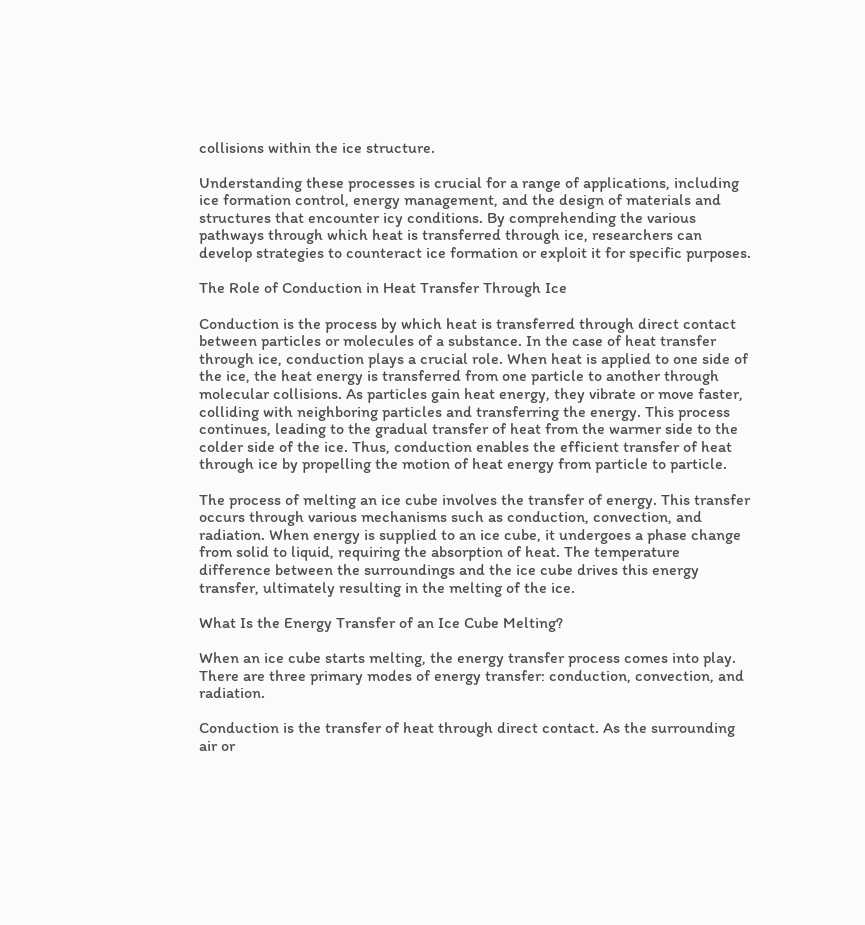collisions within the ice structure.

Understanding these processes is crucial for a range of applications, including ice formation control, energy management, and the design of materials and structures that encounter icy conditions. By comprehending the various pathways through which heat is transferred through ice, researchers can develop strategies to counteract ice formation or exploit it for specific purposes.

The Role of Conduction in Heat Transfer Through Ice

Conduction is the process by which heat is transferred through direct contact between particles or molecules of a substance. In the case of heat transfer through ice, conduction plays a crucial role. When heat is applied to one side of the ice, the heat energy is transferred from one particle to another through molecular collisions. As particles gain heat energy, they vibrate or move faster, colliding with neighboring particles and transferring the energy. This process continues, leading to the gradual transfer of heat from the warmer side to the colder side of the ice. Thus, conduction enables the efficient transfer of heat through ice by propelling the motion of heat energy from particle to particle.

The process of melting an ice cube involves the transfer of energy. This transfer occurs through various mechanisms such as conduction, convection, and radiation. When energy is supplied to an ice cube, it undergoes a phase change from solid to liquid, requiring the absorption of heat. The temperature difference between the surroundings and the ice cube drives this energy transfer, ultimately resulting in the melting of the ice.

What Is the Energy Transfer of an Ice Cube Melting?

When an ice cube starts melting, the energy transfer process comes into play. There are three primary modes of energy transfer: conduction, convection, and radiation.

Conduction is the transfer of heat through direct contact. As the surrounding air or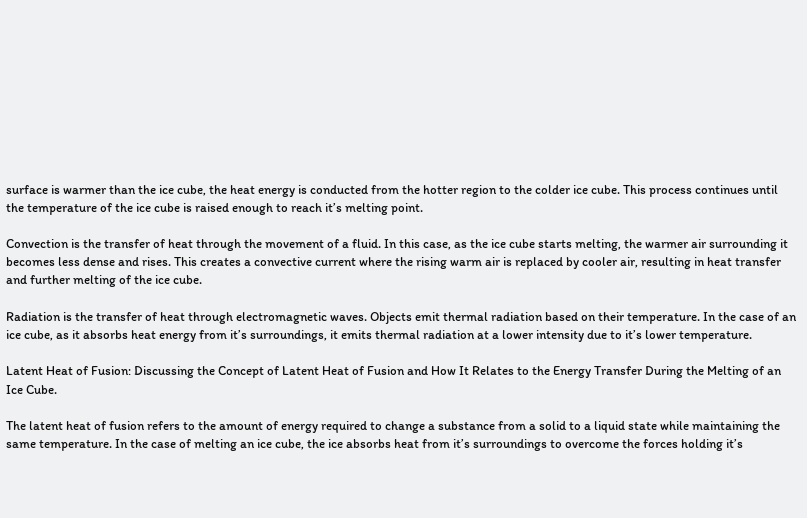surface is warmer than the ice cube, the heat energy is conducted from the hotter region to the colder ice cube. This process continues until the temperature of the ice cube is raised enough to reach it’s melting point.

Convection is the transfer of heat through the movement of a fluid. In this case, as the ice cube starts melting, the warmer air surrounding it becomes less dense and rises. This creates a convective current where the rising warm air is replaced by cooler air, resulting in heat transfer and further melting of the ice cube.

Radiation is the transfer of heat through electromagnetic waves. Objects emit thermal radiation based on their temperature. In the case of an ice cube, as it absorbs heat energy from it’s surroundings, it emits thermal radiation at a lower intensity due to it’s lower temperature.

Latent Heat of Fusion: Discussing the Concept of Latent Heat of Fusion and How It Relates to the Energy Transfer During the Melting of an Ice Cube.

The latent heat of fusion refers to the amount of energy required to change a substance from a solid to a liquid state while maintaining the same temperature. In the case of melting an ice cube, the ice absorbs heat from it’s surroundings to overcome the forces holding it’s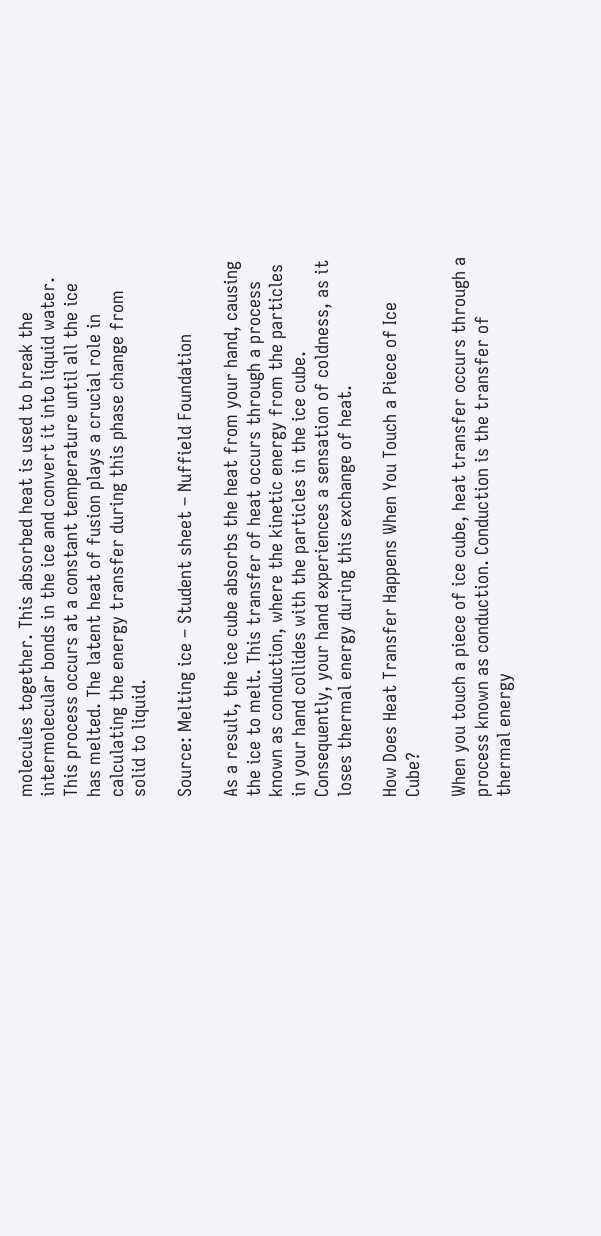molecules together. This absorbed heat is used to break the intermolecular bonds in the ice and convert it into liquid water. This process occurs at a constant temperature until all the ice has melted. The latent heat of fusion plays a crucial role in calculating the energy transfer during this phase change from solid to liquid.

Source: Melting ice – Student sheet – Nuffield Foundation

As a result, the ice cube absorbs the heat from your hand, causing the ice to melt. This transfer of heat occurs through a process known as conduction, where the kinetic energy from the particles in your hand collides with the particles in the ice cube. Consequently, your hand experiences a sensation of coldness, as it loses thermal energy during this exchange of heat.

How Does Heat Transfer Happens When You Touch a Piece of Ice Cube?

When you touch a piece of ice cube, heat transfer occurs through a process known as conduction. Conduction is the transfer of thermal energy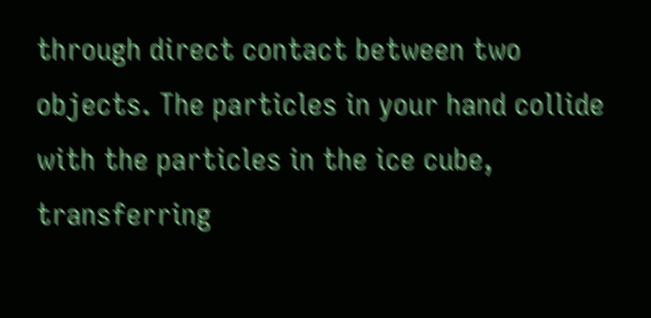through direct contact between two objects. The particles in your hand collide with the particles in the ice cube, transferring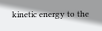kinetic energy to the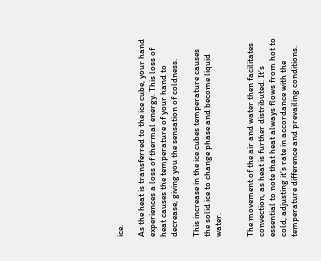ice.

As the heat is transferred to the ice cube, your hand experiences a loss of thermal energy. This loss of heat causes the temperature of your hand to decrease, giving you the sensation of coldness.

This increase in the ice cubes temperature causes the solid ice to change phase and become liquid water.


The movement of the air and water then facilitates convection, as heat is further distributed. It’s essential to note that heat always flows from hot to cold, adjusting it’s rate in accordance with the temperature difference and prevailing conditions.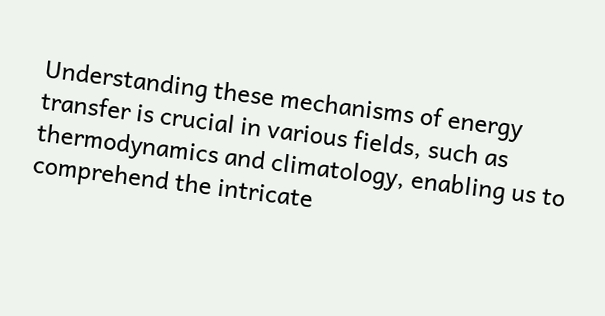Understanding these mechanisms of energy transfer is crucial in various fields, such as thermodynamics and climatology, enabling us to comprehend the intricate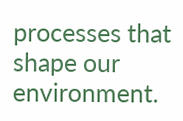processes that shape our environment.